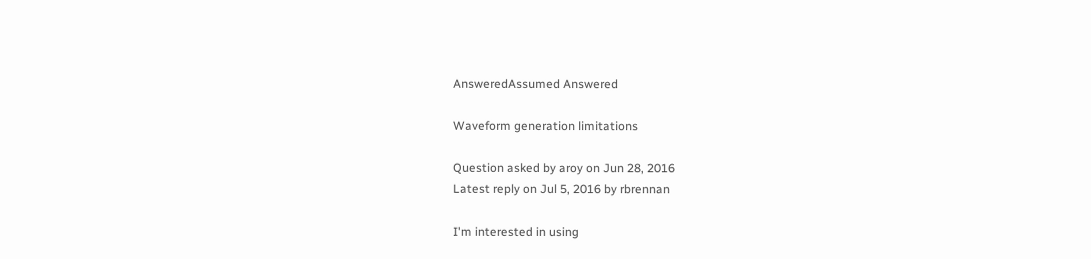AnsweredAssumed Answered

Waveform generation limitations

Question asked by aroy on Jun 28, 2016
Latest reply on Jul 5, 2016 by rbrennan

I'm interested in using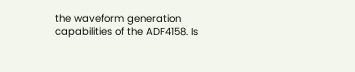the waveform generation capabilities of the ADF4158. Is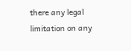there any legal limitation on any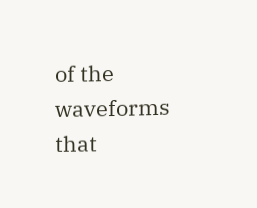of the waveforms that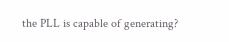the PLL is capable of generating?